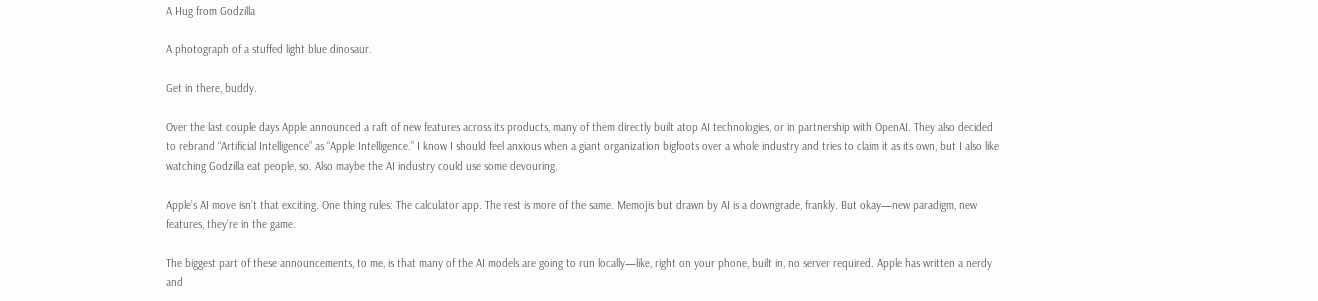A Hug from Godzilla

A photograph of a stuffed light blue dinosaur.

Get in there, buddy.

Over the last couple days Apple announced a raft of new features across its products, many of them directly built atop AI technologies, or in partnership with OpenAI. They also decided to rebrand “Artificial Intelligence” as “Apple Intelligence.” I know I should feel anxious when a giant organization bigfoots over a whole industry and tries to claim it as its own, but I also like watching Godzilla eat people, so. Also maybe the AI industry could use some devouring.

Apple’s AI move isn’t that exciting. One thing rules: The calculator app. The rest is more of the same. Memojis but drawn by AI is a downgrade, frankly. But okay—new paradigm, new features, they’re in the game.

The biggest part of these announcements, to me, is that many of the AI models are going to run locally—like, right on your phone, built in, no server required. Apple has written a nerdy and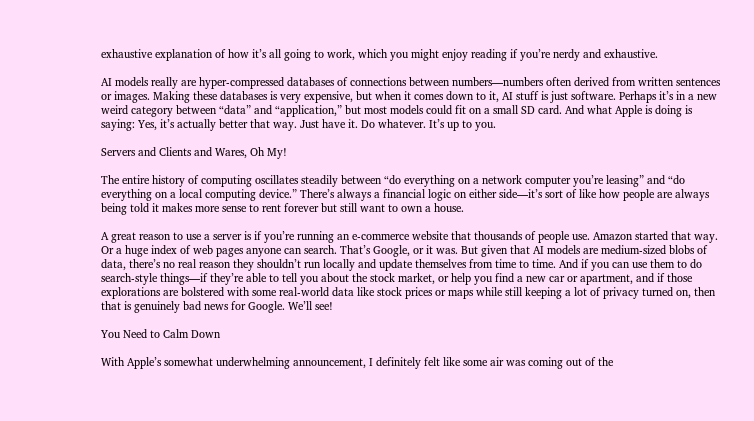exhaustive explanation of how it’s all going to work, which you might enjoy reading if you’re nerdy and exhaustive.

AI models really are hyper-compressed databases of connections between numbers—numbers often derived from written sentences or images. Making these databases is very expensive, but when it comes down to it, AI stuff is just software. Perhaps it’s in a new weird category between “data” and “application,” but most models could fit on a small SD card. And what Apple is doing is saying: Yes, it’s actually better that way. Just have it. Do whatever. It’s up to you.

Servers and Clients and Wares, Oh My!

The entire history of computing oscillates steadily between “do everything on a network computer you’re leasing” and “do everything on a local computing device.” There’s always a financial logic on either side—it’s sort of like how people are always being told it makes more sense to rent forever but still want to own a house.

A great reason to use a server is if you’re running an e-commerce website that thousands of people use. Amazon started that way. Or a huge index of web pages anyone can search. That’s Google, or it was. But given that AI models are medium-sized blobs of data, there’s no real reason they shouldn’t run locally and update themselves from time to time. And if you can use them to do search-style things—if they’re able to tell you about the stock market, or help you find a new car or apartment, and if those explorations are bolstered with some real-world data like stock prices or maps while still keeping a lot of privacy turned on, then that is genuinely bad news for Google. We’ll see!

You Need to Calm Down

With Apple’s somewhat underwhelming announcement, I definitely felt like some air was coming out of the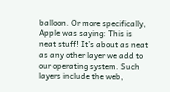balloon. Or more specifically, Apple was saying: This is neat stuff! It’s about as neat as any other layer we add to our operating system. Such layers include the web,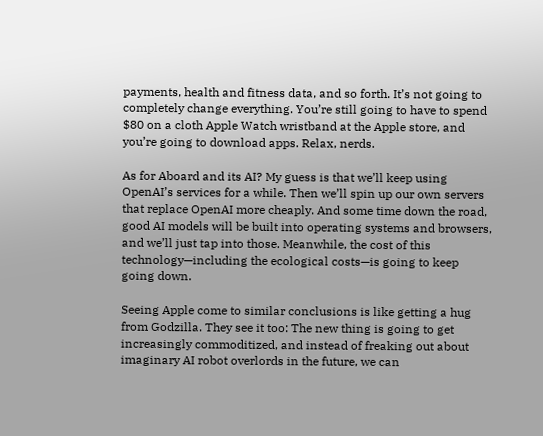payments, health and fitness data, and so forth. It’s not going to completely change everything. You’re still going to have to spend $80 on a cloth Apple Watch wristband at the Apple store, and you’re going to download apps. Relax, nerds.

As for Aboard and its AI? My guess is that we’ll keep using OpenAI’s services for a while. Then we’ll spin up our own servers that replace OpenAI more cheaply. And some time down the road, good AI models will be built into operating systems and browsers, and we’ll just tap into those. Meanwhile, the cost of this technology—including the ecological costs—is going to keep going down.

Seeing Apple come to similar conclusions is like getting a hug from Godzilla. They see it too: The new thing is going to get increasingly commoditized, and instead of freaking out about imaginary AI robot overlords in the future, we can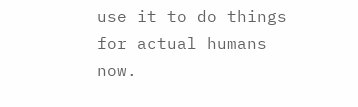use it to do things for actual humans now.